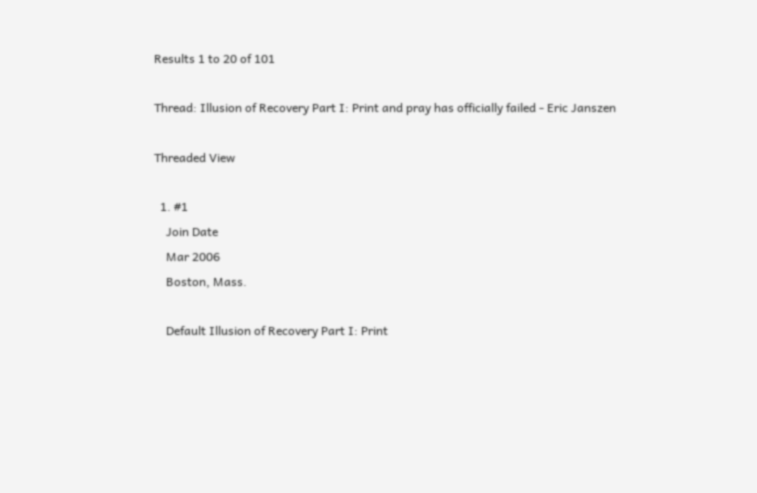Results 1 to 20 of 101

Thread: Illusion of Recovery Part I: Print and pray has officially failed - Eric Janszen

Threaded View

  1. #1
    Join Date
    Mar 2006
    Boston, Mass.

    Default Illusion of Recovery Part I: Print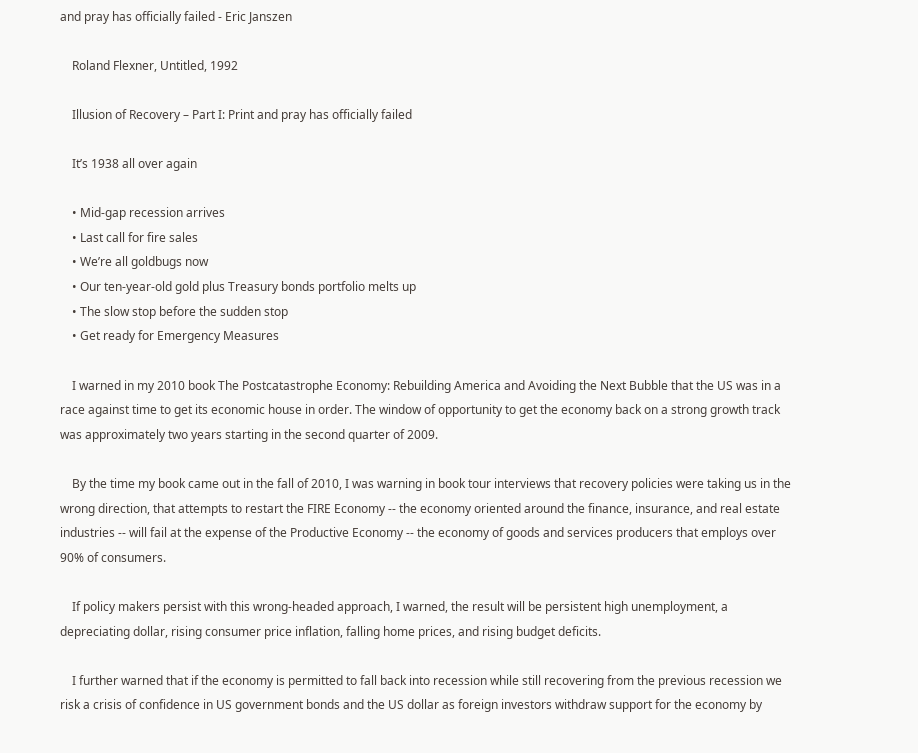and pray has officially failed - Eric Janszen

    Roland Flexner, Untitled, 1992

    Illusion of Recovery – Part I: Print and pray has officially failed

    It’s 1938 all over again

    • Mid-gap recession arrives
    • Last call for fire sales
    • We’re all goldbugs now
    • Our ten-year-old gold plus Treasury bonds portfolio melts up
    • The slow stop before the sudden stop
    • Get ready for Emergency Measures

    I warned in my 2010 book The Postcatastrophe Economy: Rebuilding America and Avoiding the Next Bubble that the US was in a race against time to get its economic house in order. The window of opportunity to get the economy back on a strong growth track was approximately two years starting in the second quarter of 2009.

    By the time my book came out in the fall of 2010, I was warning in book tour interviews that recovery policies were taking us in the wrong direction, that attempts to restart the FIRE Economy -- the economy oriented around the finance, insurance, and real estate industries -- will fail at the expense of the Productive Economy -- the economy of goods and services producers that employs over 90% of consumers.

    If policy makers persist with this wrong-headed approach, I warned, the result will be persistent high unemployment, a depreciating dollar, rising consumer price inflation, falling home prices, and rising budget deficits.

    I further warned that if the economy is permitted to fall back into recession while still recovering from the previous recession we risk a crisis of confidence in US government bonds and the US dollar as foreign investors withdraw support for the economy by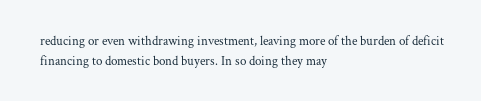reducing or even withdrawing investment, leaving more of the burden of deficit financing to domestic bond buyers. In so doing they may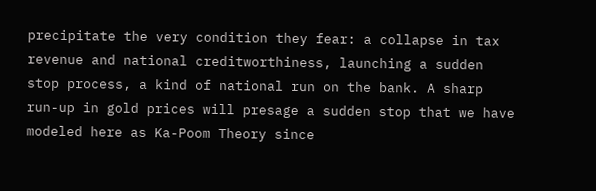precipitate the very condition they fear: a collapse in tax revenue and national creditworthiness, launching a sudden stop process, a kind of national run on the bank. A sharp run-up in gold prices will presage a sudden stop that we have modeled here as Ka-Poom Theory since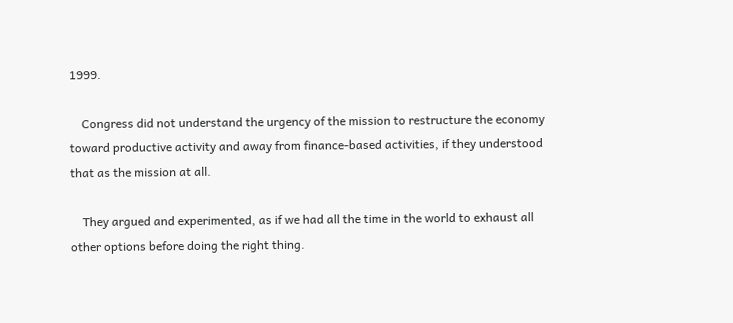1999.

    Congress did not understand the urgency of the mission to restructure the economy toward productive activity and away from finance-based activities, if they understood that as the mission at all.

    They argued and experimented, as if we had all the time in the world to exhaust all other options before doing the right thing.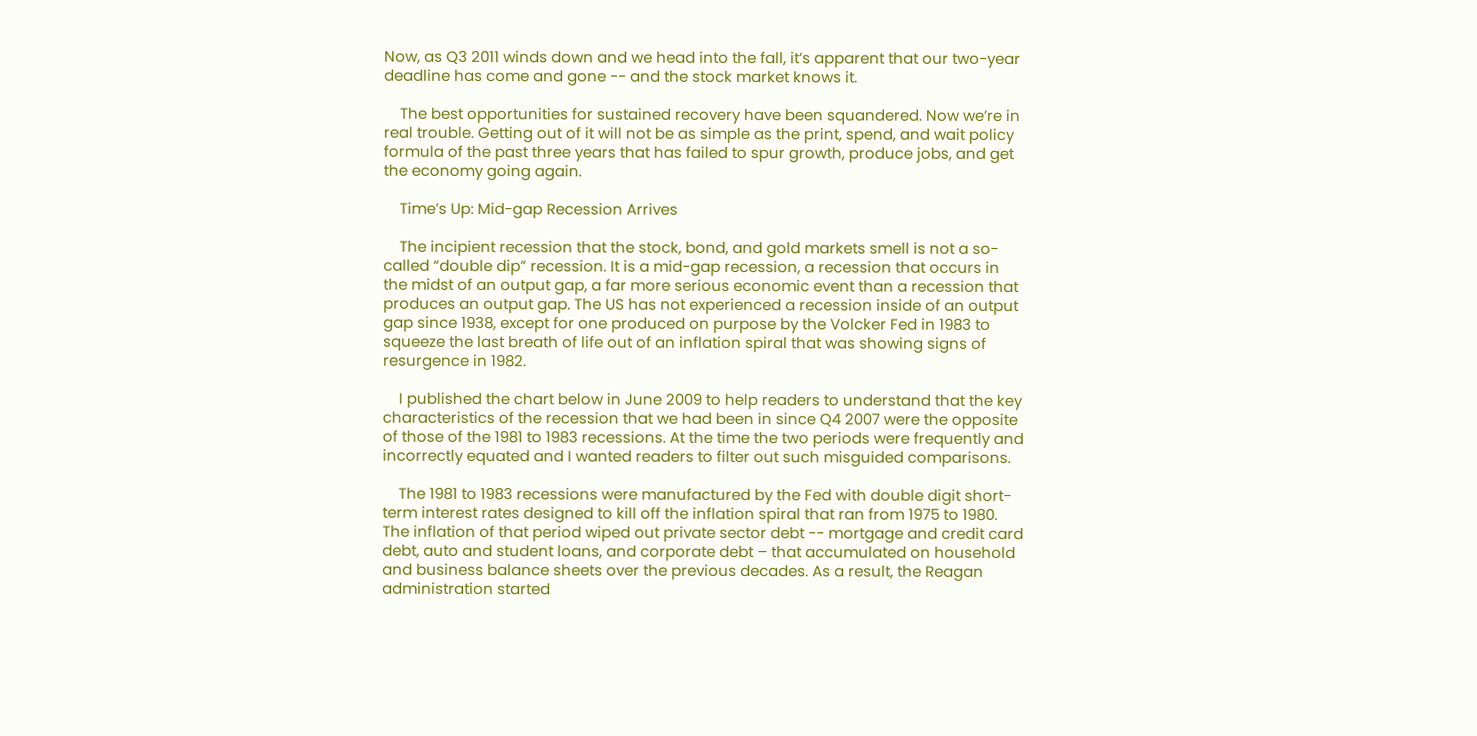Now, as Q3 2011 winds down and we head into the fall, it’s apparent that our two-year deadline has come and gone -- and the stock market knows it.

    The best opportunities for sustained recovery have been squandered. Now we’re in real trouble. Getting out of it will not be as simple as the print, spend, and wait policy formula of the past three years that has failed to spur growth, produce jobs, and get the economy going again.

    Time’s Up: Mid-gap Recession Arrives

    The incipient recession that the stock, bond, and gold markets smell is not a so-called “double dip” recession. It is a mid-gap recession, a recession that occurs in the midst of an output gap, a far more serious economic event than a recession that produces an output gap. The US has not experienced a recession inside of an output gap since 1938, except for one produced on purpose by the Volcker Fed in 1983 to squeeze the last breath of life out of an inflation spiral that was showing signs of resurgence in 1982.

    I published the chart below in June 2009 to help readers to understand that the key characteristics of the recession that we had been in since Q4 2007 were the opposite of those of the 1981 to 1983 recessions. At the time the two periods were frequently and incorrectly equated and I wanted readers to filter out such misguided comparisons.

    The 1981 to 1983 recessions were manufactured by the Fed with double digit short-term interest rates designed to kill off the inflation spiral that ran from 1975 to 1980. The inflation of that period wiped out private sector debt -- mortgage and credit card debt, auto and student loans, and corporate debt – that accumulated on household and business balance sheets over the previous decades. As a result, the Reagan administration started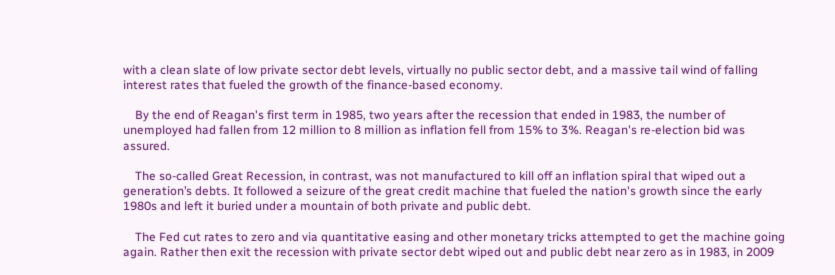with a clean slate of low private sector debt levels, virtually no public sector debt, and a massive tail wind of falling interest rates that fueled the growth of the finance-based economy.

    By the end of Reagan's first term in 1985, two years after the recession that ended in 1983, the number of unemployed had fallen from 12 million to 8 million as inflation fell from 15% to 3%. Reagan's re-election bid was assured.

    The so-called Great Recession, in contrast, was not manufactured to kill off an inflation spiral that wiped out a generation’s debts. It followed a seizure of the great credit machine that fueled the nation's growth since the early 1980s and left it buried under a mountain of both private and public debt.

    The Fed cut rates to zero and via quantitative easing and other monetary tricks attempted to get the machine going again. Rather then exit the recession with private sector debt wiped out and public debt near zero as in 1983, in 2009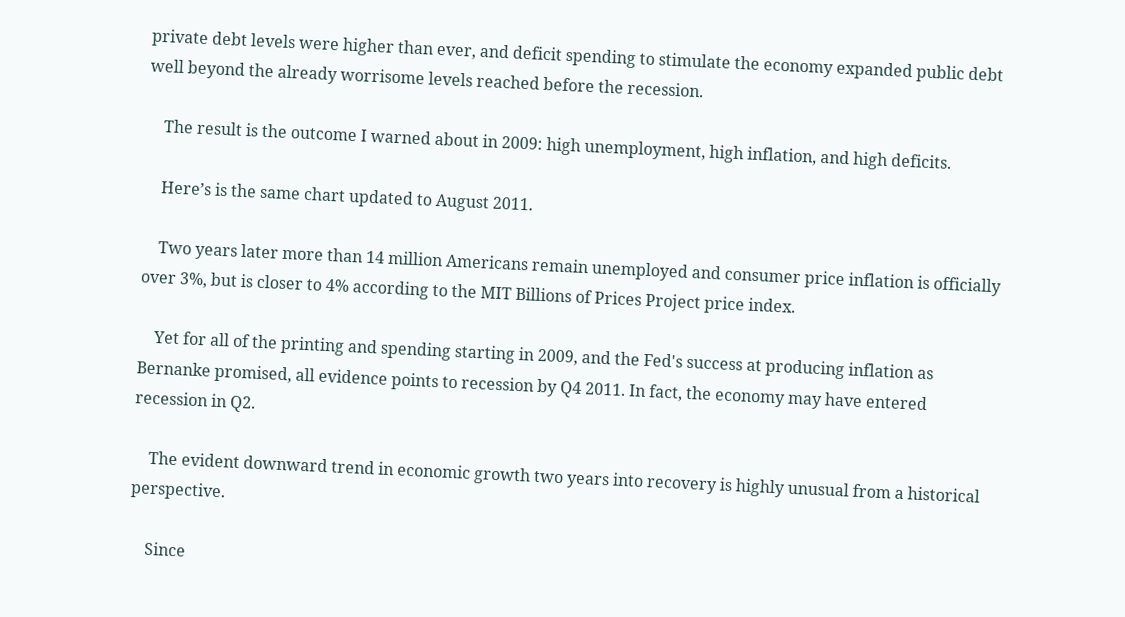private debt levels were higher than ever, and deficit spending to stimulate the economy expanded public debt well beyond the already worrisome levels reached before the recession.

    The result is the outcome I warned about in 2009: high unemployment, high inflation, and high deficits.

    Here’s is the same chart updated to August 2011.

    Two years later more than 14 million Americans remain unemployed and consumer price inflation is officially over 3%, but is closer to 4% according to the MIT Billions of Prices Project price index.

    Yet for all of the printing and spending starting in 2009, and the Fed's success at producing inflation as Bernanke promised, all evidence points to recession by Q4 2011. In fact, the economy may have entered recession in Q2.

    The evident downward trend in economic growth two years into recovery is highly unusual from a historical perspective.

    Since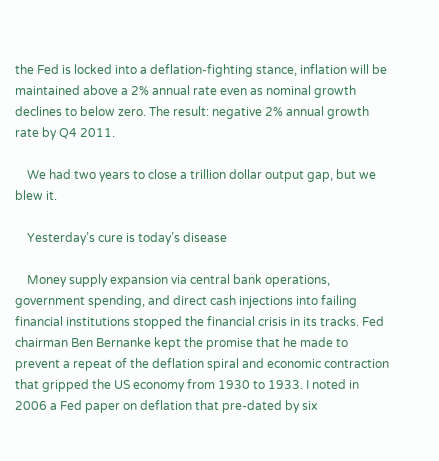the Fed is locked into a deflation-fighting stance, inflation will be maintained above a 2% annual rate even as nominal growth declines to below zero. The result: negative 2% annual growth rate by Q4 2011.

    We had two years to close a trillion dollar output gap, but we blew it.

    Yesterday’s cure is today’s disease

    Money supply expansion via central bank operations, government spending, and direct cash injections into failing financial institutions stopped the financial crisis in its tracks. Fed chairman Ben Bernanke kept the promise that he made to prevent a repeat of the deflation spiral and economic contraction that gripped the US economy from 1930 to 1933. I noted in 2006 a Fed paper on deflation that pre-dated by six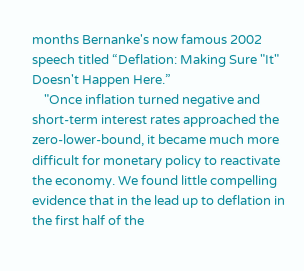months Bernanke's now famous 2002 speech titled “Deflation: Making Sure "It" Doesn't Happen Here.”
    "Once inflation turned negative and short-term interest rates approached the zero-lower-bound, it became much more difficult for monetary policy to reactivate the economy. We found little compelling evidence that in the lead up to deflation in the first half of the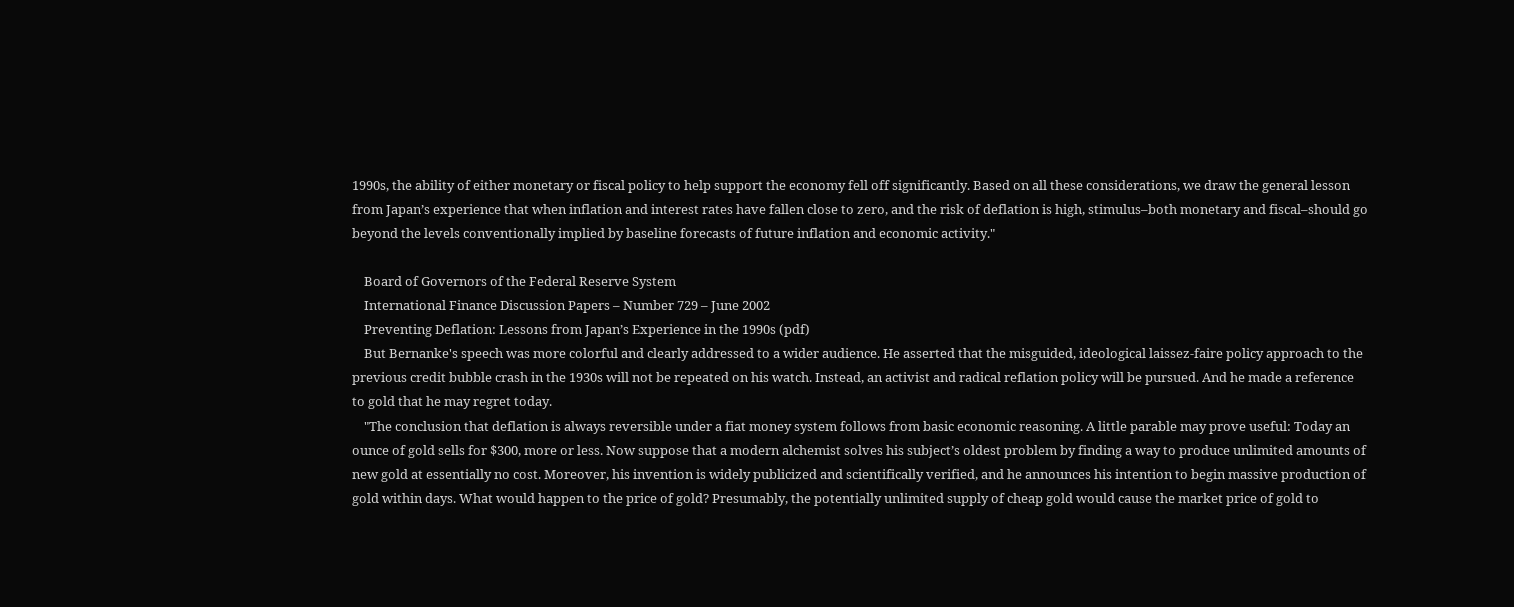1990s, the ability of either monetary or fiscal policy to help support the economy fell off significantly. Based on all these considerations, we draw the general lesson from Japan’s experience that when inflation and interest rates have fallen close to zero, and the risk of deflation is high, stimulus–both monetary and fiscal–should go beyond the levels conventionally implied by baseline forecasts of future inflation and economic activity."

    Board of Governors of the Federal Reserve System
    International Finance Discussion Papers – Number 729 – June 2002
    Preventing Deflation: Lessons from Japan’s Experience in the 1990s (pdf)
    But Bernanke's speech was more colorful and clearly addressed to a wider audience. He asserted that the misguided, ideological laissez-faire policy approach to the previous credit bubble crash in the 1930s will not be repeated on his watch. Instead, an activist and radical reflation policy will be pursued. And he made a reference to gold that he may regret today.
    "The conclusion that deflation is always reversible under a fiat money system follows from basic economic reasoning. A little parable may prove useful: Today an ounce of gold sells for $300, more or less. Now suppose that a modern alchemist solves his subject’s oldest problem by finding a way to produce unlimited amounts of new gold at essentially no cost. Moreover, his invention is widely publicized and scientifically verified, and he announces his intention to begin massive production of gold within days. What would happen to the price of gold? Presumably, the potentially unlimited supply of cheap gold would cause the market price of gold to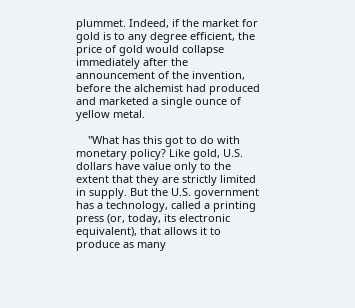plummet. Indeed, if the market for gold is to any degree efficient, the price of gold would collapse immediately after the announcement of the invention, before the alchemist had produced and marketed a single ounce of yellow metal.

    "What has this got to do with monetary policy? Like gold, U.S. dollars have value only to the extent that they are strictly limited in supply. But the U.S. government has a technology, called a printing press (or, today, its electronic equivalent), that allows it to produce as many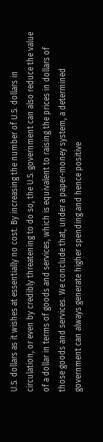U.S. dollars as it wishes at essentially no cost. By increasing the number of U.S. dollars in circulation, or even by credibly threatening to do so, the U.S. government can also reduce the value of a dollar in terms of goods and services, which is equivalent to raising the prices in dollars of those goods and services. We conclude that, under a paper-money system, a determined government can always generate higher spending and hence positive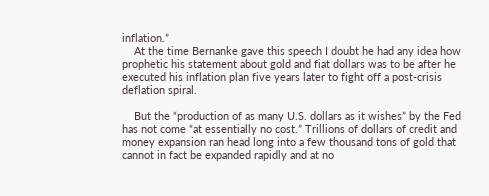inflation.”
    At the time Bernanke gave this speech I doubt he had any idea how prophetic his statement about gold and fiat dollars was to be after he executed his inflation plan five years later to fight off a post-crisis deflation spiral.

    But the “production of as many U.S. dollars as it wishes” by the Fed has not come “at essentially no cost.” Trillions of dollars of credit and money expansion ran head long into a few thousand tons of gold that cannot in fact be expanded rapidly and at no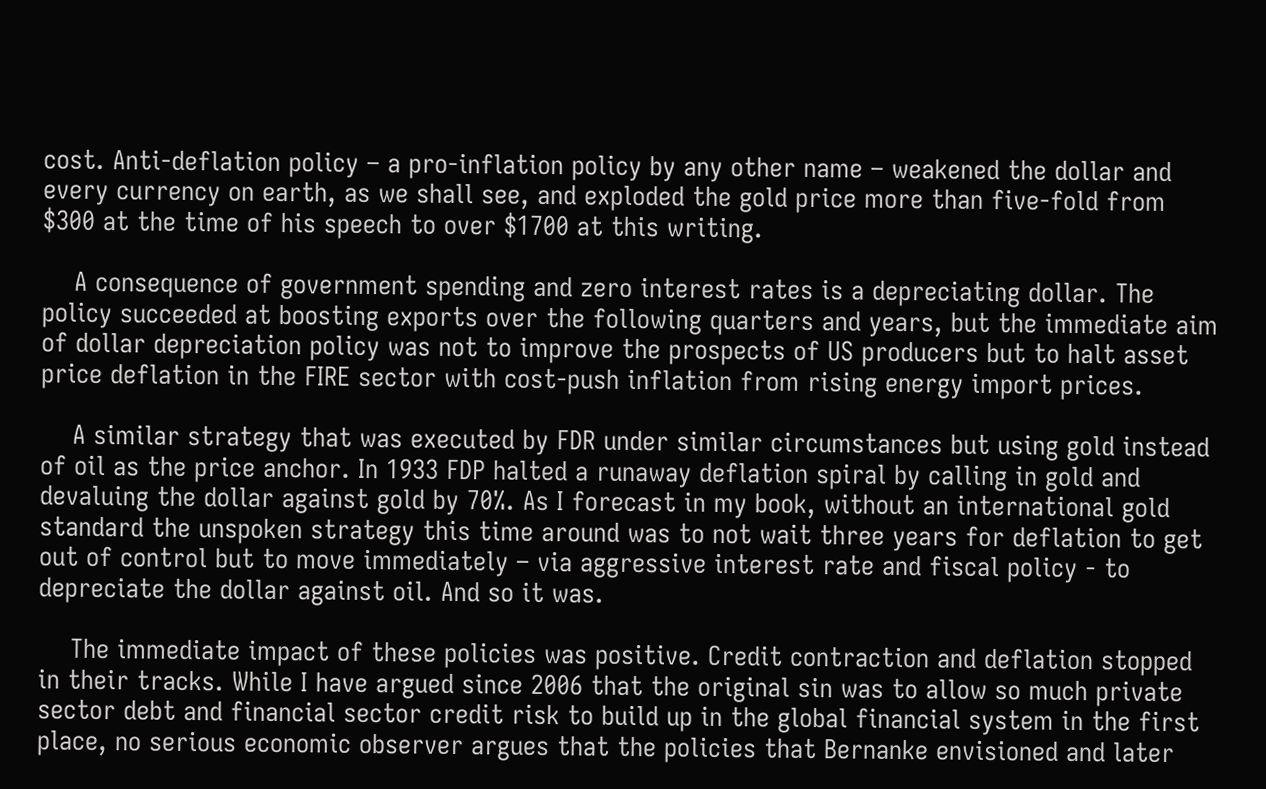cost. Anti-deflation policy – a pro-inflation policy by any other name – weakened the dollar and every currency on earth, as we shall see, and exploded the gold price more than five-fold from $300 at the time of his speech to over $1700 at this writing.

    A consequence of government spending and zero interest rates is a depreciating dollar. The policy succeeded at boosting exports over the following quarters and years, but the immediate aim of dollar depreciation policy was not to improve the prospects of US producers but to halt asset price deflation in the FIRE sector with cost-push inflation from rising energy import prices.

    A similar strategy that was executed by FDR under similar circumstances but using gold instead of oil as the price anchor. In 1933 FDP halted a runaway deflation spiral by calling in gold and devaluing the dollar against gold by 70%. As I forecast in my book, without an international gold standard the unspoken strategy this time around was to not wait three years for deflation to get out of control but to move immediately – via aggressive interest rate and fiscal policy - to depreciate the dollar against oil. And so it was.

    The immediate impact of these policies was positive. Credit contraction and deflation stopped in their tracks. While I have argued since 2006 that the original sin was to allow so much private sector debt and financial sector credit risk to build up in the global financial system in the first place, no serious economic observer argues that the policies that Bernanke envisioned and later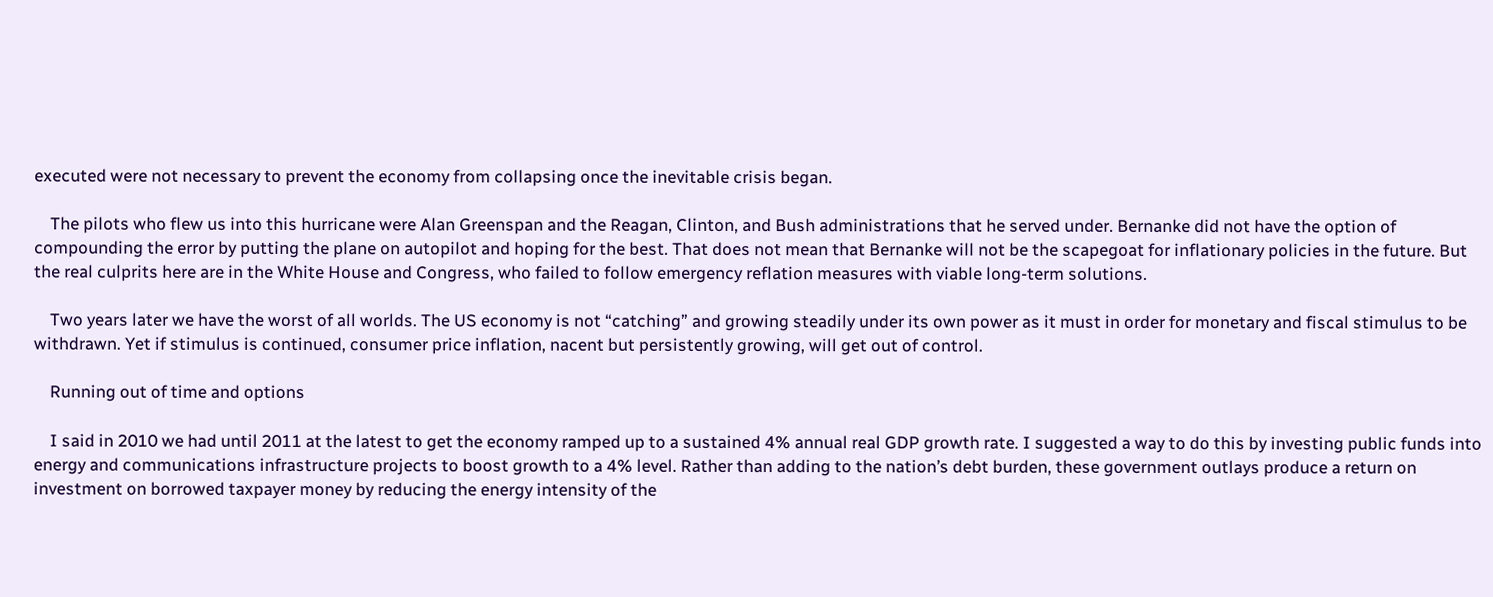executed were not necessary to prevent the economy from collapsing once the inevitable crisis began.

    The pilots who flew us into this hurricane were Alan Greenspan and the Reagan, Clinton, and Bush administrations that he served under. Bernanke did not have the option of compounding the error by putting the plane on autopilot and hoping for the best. That does not mean that Bernanke will not be the scapegoat for inflationary policies in the future. But the real culprits here are in the White House and Congress, who failed to follow emergency reflation measures with viable long-term solutions.

    Two years later we have the worst of all worlds. The US economy is not “catching” and growing steadily under its own power as it must in order for monetary and fiscal stimulus to be withdrawn. Yet if stimulus is continued, consumer price inflation, nacent but persistently growing, will get out of control.

    Running out of time and options

    I said in 2010 we had until 2011 at the latest to get the economy ramped up to a sustained 4% annual real GDP growth rate. I suggested a way to do this by investing public funds into energy and communications infrastructure projects to boost growth to a 4% level. Rather than adding to the nation’s debt burden, these government outlays produce a return on investment on borrowed taxpayer money by reducing the energy intensity of the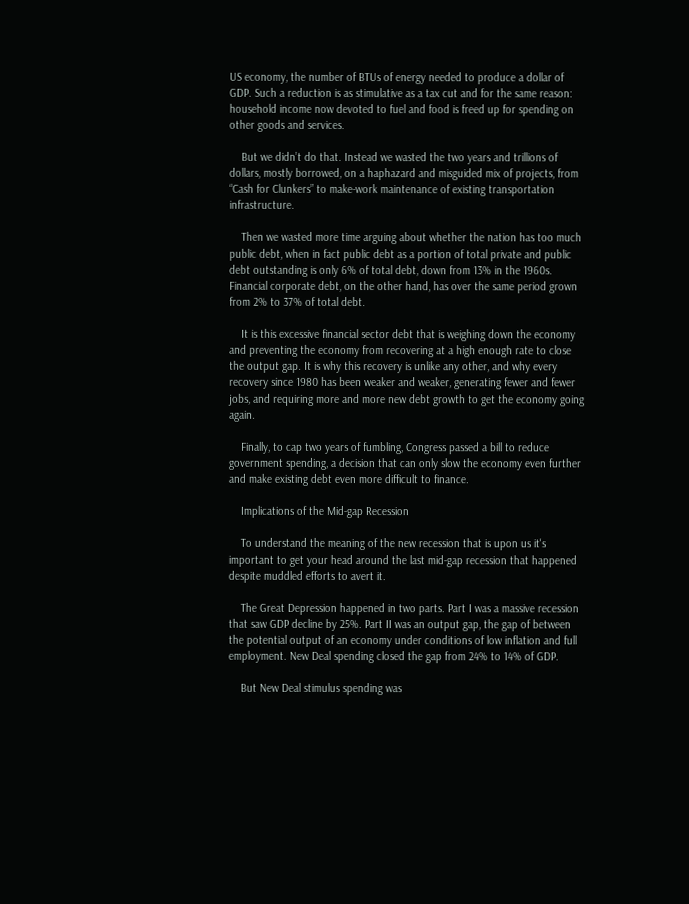US economy, the number of BTUs of energy needed to produce a dollar of GDP. Such a reduction is as stimulative as a tax cut and for the same reason: household income now devoted to fuel and food is freed up for spending on other goods and services.

    But we didn’t do that. Instead we wasted the two years and trillions of dollars, mostly borrowed, on a haphazard and misguided mix of projects, from “Cash for Clunkers” to make-work maintenance of existing transportation infrastructure.

    Then we wasted more time arguing about whether the nation has too much public debt, when in fact public debt as a portion of total private and public debt outstanding is only 6% of total debt, down from 13% in the 1960s. Financial corporate debt, on the other hand, has over the same period grown from 2% to 37% of total debt.

    It is this excessive financial sector debt that is weighing down the economy and preventing the economy from recovering at a high enough rate to close the output gap. It is why this recovery is unlike any other, and why every recovery since 1980 has been weaker and weaker, generating fewer and fewer jobs, and requiring more and more new debt growth to get the economy going again.

    Finally, to cap two years of fumbling, Congress passed a bill to reduce government spending, a decision that can only slow the economy even further and make existing debt even more difficult to finance.

    Implications of the Mid-gap Recession

    To understand the meaning of the new recession that is upon us it's important to get your head around the last mid-gap recession that happened despite muddled efforts to avert it.

    The Great Depression happened in two parts. Part I was a massive recession that saw GDP decline by 25%. Part II was an output gap, the gap of between the potential output of an economy under conditions of low inflation and full employment. New Deal spending closed the gap from 24% to 14% of GDP.

    But New Deal stimulus spending was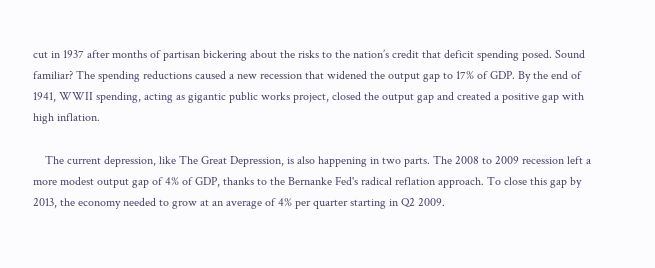cut in 1937 after months of partisan bickering about the risks to the nation’s credit that deficit spending posed. Sound familiar? The spending reductions caused a new recession that widened the output gap to 17% of GDP. By the end of 1941, WWII spending, acting as gigantic public works project, closed the output gap and created a positive gap with high inflation.

    The current depression, like The Great Depression, is also happening in two parts. The 2008 to 2009 recession left a more modest output gap of 4% of GDP, thanks to the Bernanke Fed's radical reflation approach. To close this gap by 2013, the economy needed to grow at an average of 4% per quarter starting in Q2 2009.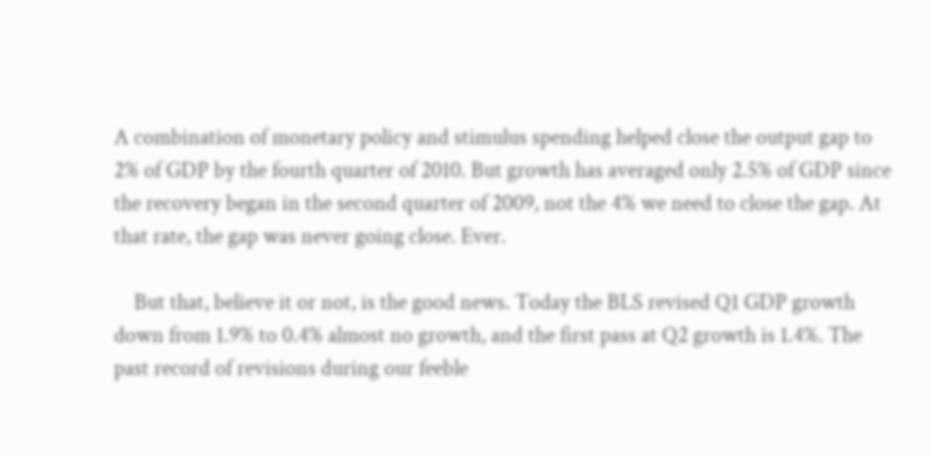A combination of monetary policy and stimulus spending helped close the output gap to 2% of GDP by the fourth quarter of 2010. But growth has averaged only 2.5% of GDP since the recovery began in the second quarter of 2009, not the 4% we need to close the gap. At that rate, the gap was never going close. Ever.

    But that, believe it or not, is the good news. Today the BLS revised Q1 GDP growth down from 1.9% to 0.4% almost no growth, and the first pass at Q2 growth is 1.4%. The past record of revisions during our feeble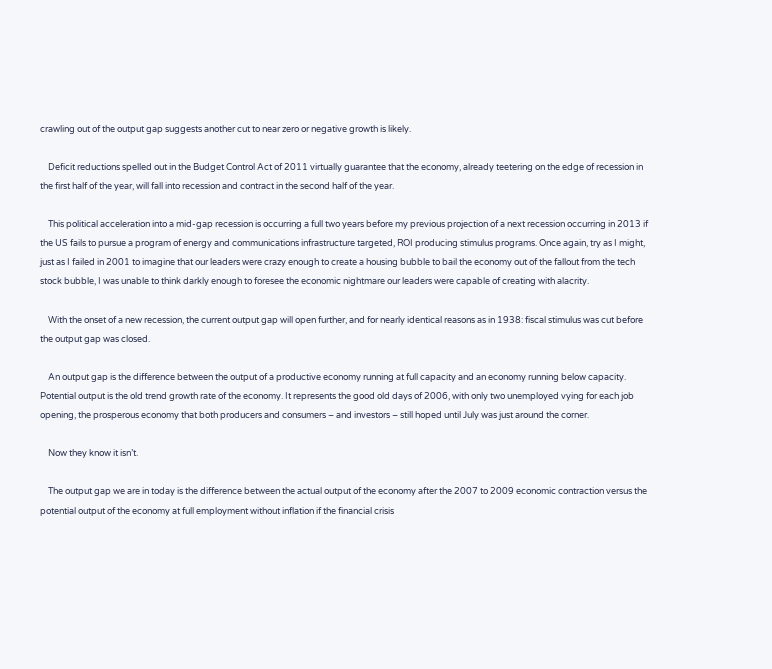crawling out of the output gap suggests another cut to near zero or negative growth is likely.

    Deficit reductions spelled out in the Budget Control Act of 2011 virtually guarantee that the economy, already teetering on the edge of recession in the first half of the year, will fall into recession and contract in the second half of the year.

    This political acceleration into a mid-gap recession is occurring a full two years before my previous projection of a next recession occurring in 2013 if the US fails to pursue a program of energy and communications infrastructure targeted, ROI producing stimulus programs. Once again, try as I might, just as I failed in 2001 to imagine that our leaders were crazy enough to create a housing bubble to bail the economy out of the fallout from the tech stock bubble, I was unable to think darkly enough to foresee the economic nightmare our leaders were capable of creating with alacrity.

    With the onset of a new recession, the current output gap will open further, and for nearly identical reasons as in 1938: fiscal stimulus was cut before the output gap was closed.

    An output gap is the difference between the output of a productive economy running at full capacity and an economy running below capacity. Potential output is the old trend growth rate of the economy. It represents the good old days of 2006, with only two unemployed vying for each job opening, the prosperous economy that both producers and consumers – and investors – still hoped until July was just around the corner.

    Now they know it isn’t.

    The output gap we are in today is the difference between the actual output of the economy after the 2007 to 2009 economic contraction versus the potential output of the economy at full employment without inflation if the financial crisis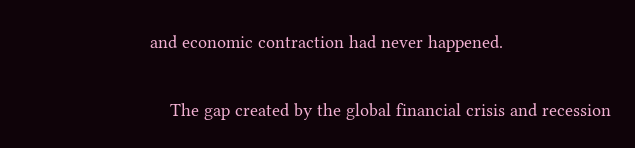and economic contraction had never happened.

    The gap created by the global financial crisis and recession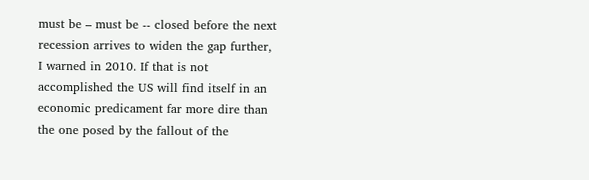must be – must be -- closed before the next recession arrives to widen the gap further, I warned in 2010. If that is not accomplished the US will find itself in an economic predicament far more dire than the one posed by the fallout of the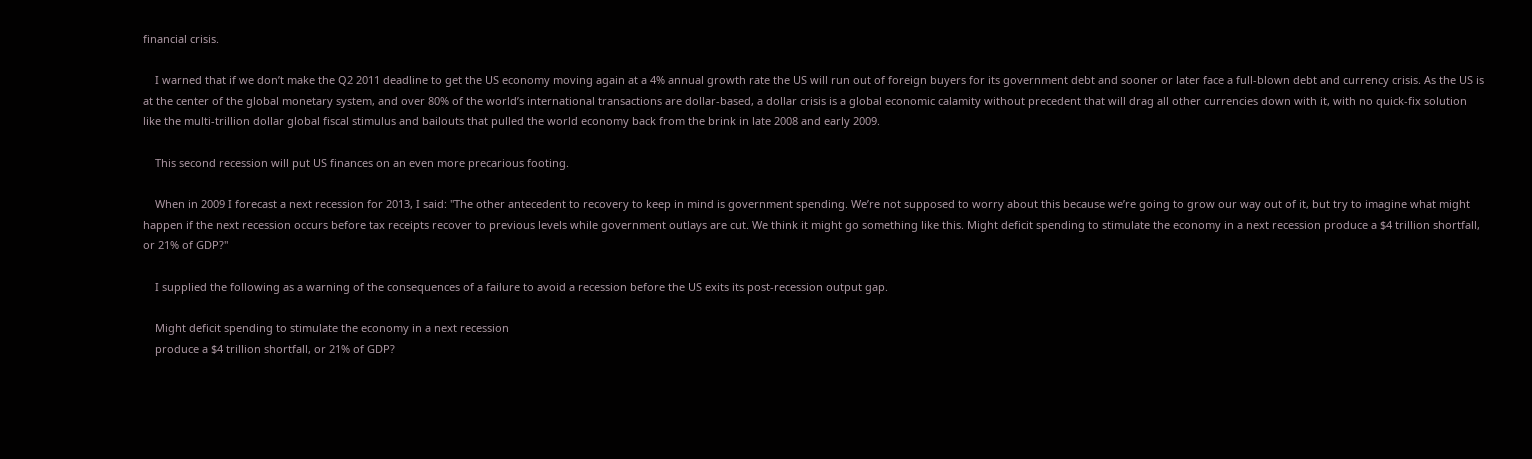financial crisis.

    I warned that if we don’t make the Q2 2011 deadline to get the US economy moving again at a 4% annual growth rate the US will run out of foreign buyers for its government debt and sooner or later face a full-blown debt and currency crisis. As the US is at the center of the global monetary system, and over 80% of the world’s international transactions are dollar-based, a dollar crisis is a global economic calamity without precedent that will drag all other currencies down with it, with no quick-fix solution like the multi-trillion dollar global fiscal stimulus and bailouts that pulled the world economy back from the brink in late 2008 and early 2009.

    This second recession will put US finances on an even more precarious footing.

    When in 2009 I forecast a next recession for 2013, I said: "The other antecedent to recovery to keep in mind is government spending. We’re not supposed to worry about this because we’re going to grow our way out of it, but try to imagine what might happen if the next recession occurs before tax receipts recover to previous levels while government outlays are cut. We think it might go something like this. Might deficit spending to stimulate the economy in a next recession produce a $4 trillion shortfall, or 21% of GDP?"

    I supplied the following as a warning of the consequences of a failure to avoid a recession before the US exits its post-recession output gap.

    Might deficit spending to stimulate the economy in a next recession
    produce a $4 trillion shortfall, or 21% of GDP?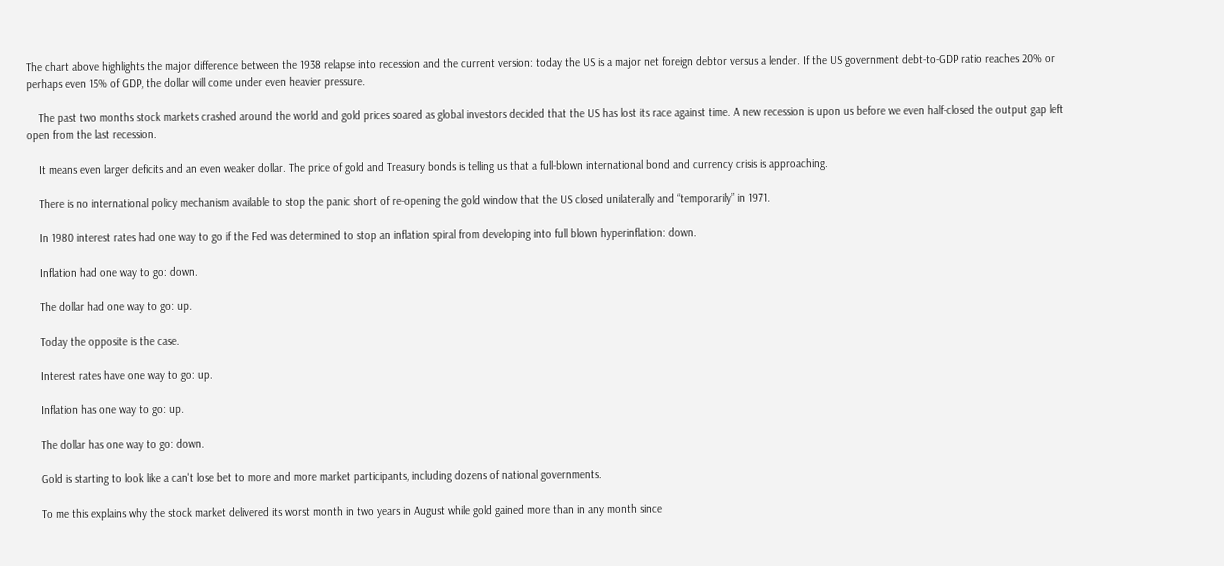The chart above highlights the major difference between the 1938 relapse into recession and the current version: today the US is a major net foreign debtor versus a lender. If the US government debt-to-GDP ratio reaches 20% or perhaps even 15% of GDP, the dollar will come under even heavier pressure.

    The past two months stock markets crashed around the world and gold prices soared as global investors decided that the US has lost its race against time. A new recession is upon us before we even half-closed the output gap left open from the last recession.

    It means even larger deficits and an even weaker dollar. The price of gold and Treasury bonds is telling us that a full-blown international bond and currency crisis is approaching.

    There is no international policy mechanism available to stop the panic short of re-opening the gold window that the US closed unilaterally and “temporarily” in 1971.

    In 1980 interest rates had one way to go if the Fed was determined to stop an inflation spiral from developing into full blown hyperinflation: down.

    Inflation had one way to go: down.

    The dollar had one way to go: up.

    Today the opposite is the case.

    Interest rates have one way to go: up.

    Inflation has one way to go: up.

    The dollar has one way to go: down.

    Gold is starting to look like a can't lose bet to more and more market participants, including dozens of national governments.

    To me this explains why the stock market delivered its worst month in two years in August while gold gained more than in any month since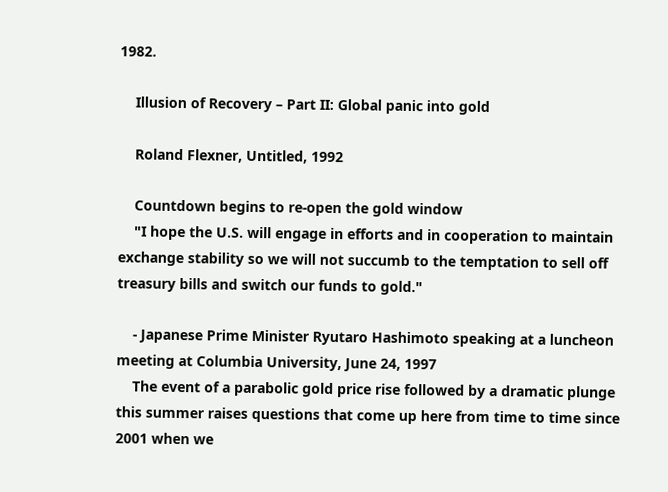1982.

    Illusion of Recovery – Part II: Global panic into gold

    Roland Flexner, Untitled, 1992

    Countdown begins to re-open the gold window
    "I hope the U.S. will engage in efforts and in cooperation to maintain exchange stability so we will not succumb to the temptation to sell off treasury bills and switch our funds to gold."

    - Japanese Prime Minister Ryutaro Hashimoto speaking at a luncheon meeting at Columbia University, June 24, 1997
    The event of a parabolic gold price rise followed by a dramatic plunge this summer raises questions that come up here from time to time since 2001 when we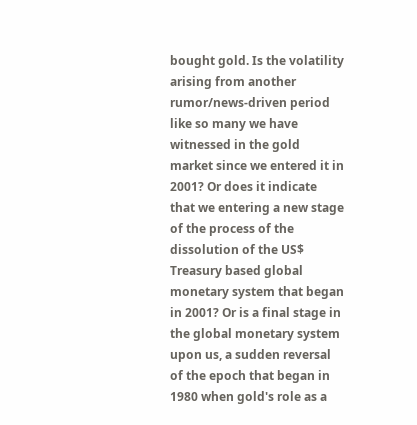bought gold. Is the volatility arising from another rumor/news-driven period like so many we have witnessed in the gold market since we entered it in 2001? Or does it indicate that we entering a new stage of the process of the dissolution of the US$ Treasury based global monetary system that began in 2001? Or is a final stage in the global monetary system upon us, a sudden reversal of the epoch that began in 1980 when gold's role as a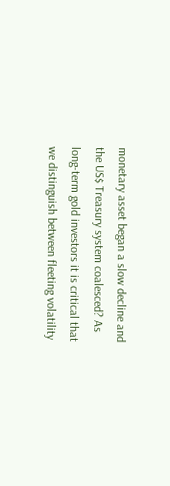monetary asset began a slow decline and the US$ Treasury system coalesced? As long-term gold investors it is critical that we distinguish between fleeting volatility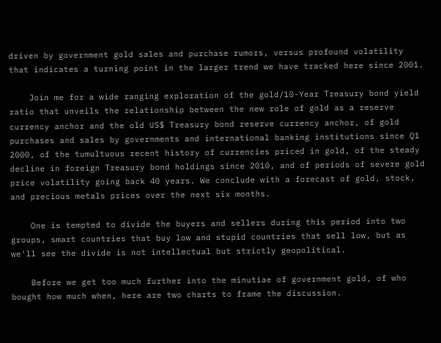driven by government gold sales and purchase rumors, versus profound volatility that indicates a turning point in the larger trend we have tracked here since 2001.

    Join me for a wide ranging exploration of the gold/10-Year Treasury bond yield ratio that unveils the relationship between the new role of gold as a reserve currency anchor and the old US$ Treasury bond reserve currency anchor, of gold purchases and sales by governments and international banking institutions since Q1 2000, of the tumultuous recent history of currencies priced in gold, of the steady decline in foreign Treasury bond holdings since 2010, and of periods of severe gold price volatility going back 40 years. We conclude with a forecast of gold, stock, and precious metals prices over the next six months.

    One is tempted to divide the buyers and sellers during this period into two groups, smart countries that buy low and stupid countries that sell low, but as we'll see the divide is not intellectual but strictly geopolitical.

    Before we get too much further into the minutiae of government gold, of who bought how much when, here are two charts to frame the discussion.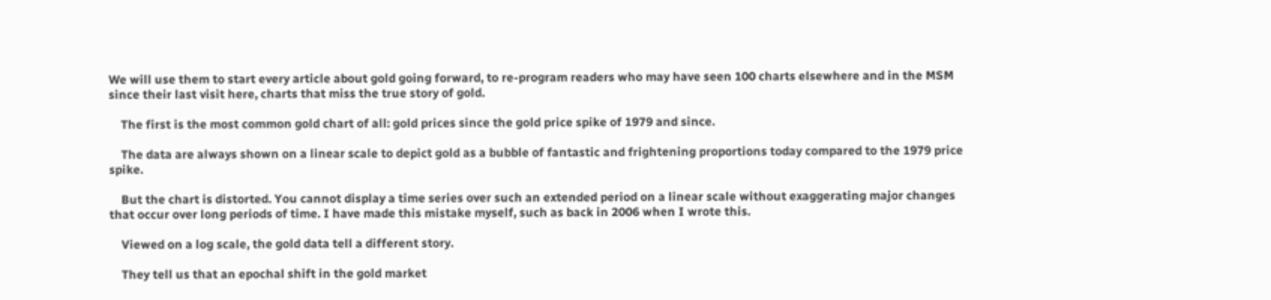We will use them to start every article about gold going forward, to re-program readers who may have seen 100 charts elsewhere and in the MSM since their last visit here, charts that miss the true story of gold.

    The first is the most common gold chart of all: gold prices since the gold price spike of 1979 and since.

    The data are always shown on a linear scale to depict gold as a bubble of fantastic and frightening proportions today compared to the 1979 price spike.

    But the chart is distorted. You cannot display a time series over such an extended period on a linear scale without exaggerating major changes that occur over long periods of time. I have made this mistake myself, such as back in 2006 when I wrote this.

    Viewed on a log scale, the gold data tell a different story.

    They tell us that an epochal shift in the gold market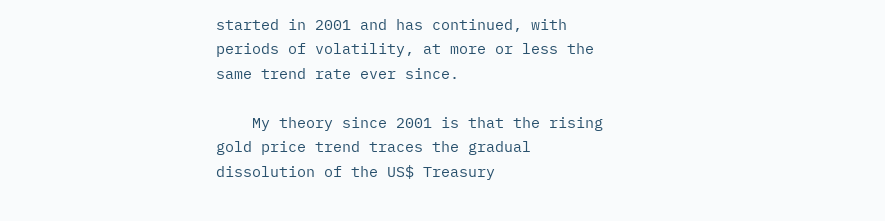started in 2001 and has continued, with periods of volatility, at more or less the same trend rate ever since.

    My theory since 2001 is that the rising gold price trend traces the gradual dissolution of the US$ Treasury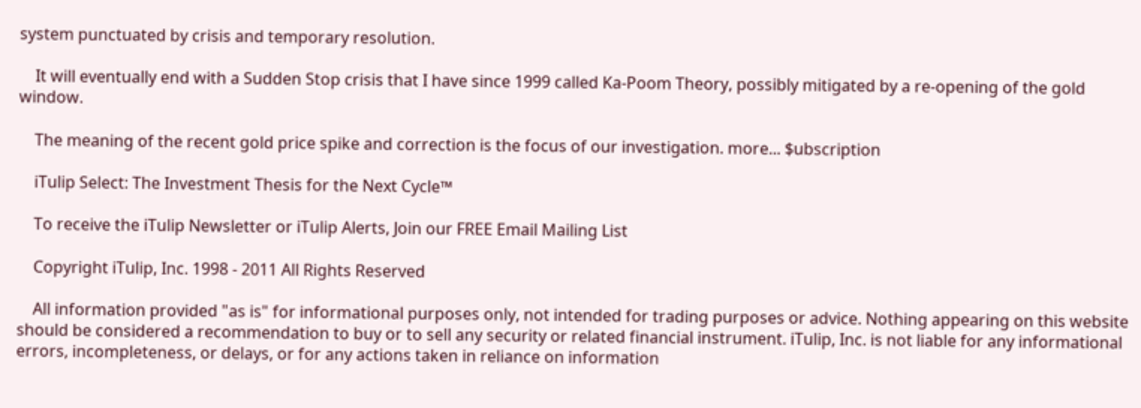system punctuated by crisis and temporary resolution.

    It will eventually end with a Sudden Stop crisis that I have since 1999 called Ka-Poom Theory, possibly mitigated by a re-opening of the gold window.

    The meaning of the recent gold price spike and correction is the focus of our investigation. more... $ubscription

    iTulip Select: The Investment Thesis for the Next Cycle™

    To receive the iTulip Newsletter or iTulip Alerts, Join our FREE Email Mailing List

    Copyright iTulip, Inc. 1998 - 2011 All Rights Reserved

    All information provided "as is" for informational purposes only, not intended for trading purposes or advice. Nothing appearing on this website should be considered a recommendation to buy or to sell any security or related financial instrument. iTulip, Inc. is not liable for any informational errors, incompleteness, or delays, or for any actions taken in reliance on information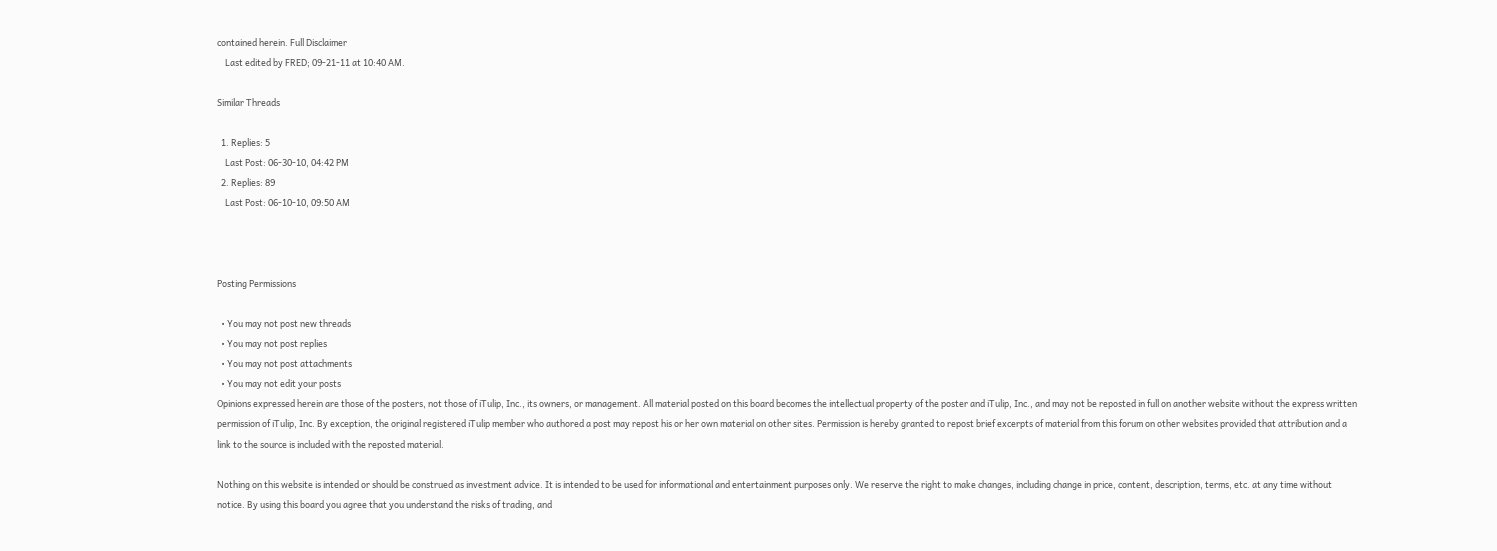contained herein. Full Disclaimer
    Last edited by FRED; 09-21-11 at 10:40 AM.

Similar Threads

  1. Replies: 5
    Last Post: 06-30-10, 04:42 PM
  2. Replies: 89
    Last Post: 06-10-10, 09:50 AM



Posting Permissions

  • You may not post new threads
  • You may not post replies
  • You may not post attachments
  • You may not edit your posts
Opinions expressed herein are those of the posters, not those of iTulip, Inc., its owners, or management. All material posted on this board becomes the intellectual property of the poster and iTulip, Inc., and may not be reposted in full on another website without the express written permission of iTulip, Inc. By exception, the original registered iTulip member who authored a post may repost his or her own material on other sites. Permission is hereby granted to repost brief excerpts of material from this forum on other websites provided that attribution and a link to the source is included with the reposted material.

Nothing on this website is intended or should be construed as investment advice. It is intended to be used for informational and entertainment purposes only. We reserve the right to make changes, including change in price, content, description, terms, etc. at any time without notice. By using this board you agree that you understand the risks of trading, and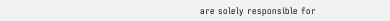are solely responsible for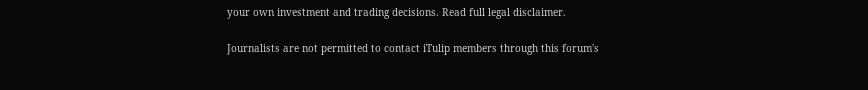your own investment and trading decisions. Read full legal disclaimer.

Journalists are not permitted to contact iTulip members through this forum's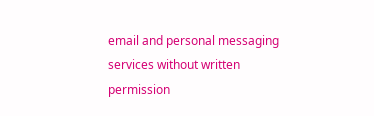email and personal messaging services without written permission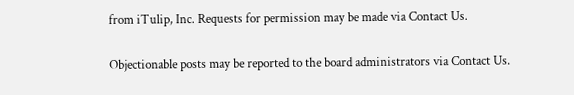from iTulip, Inc. Requests for permission may be made via Contact Us.

Objectionable posts may be reported to the board administrators via Contact Us.